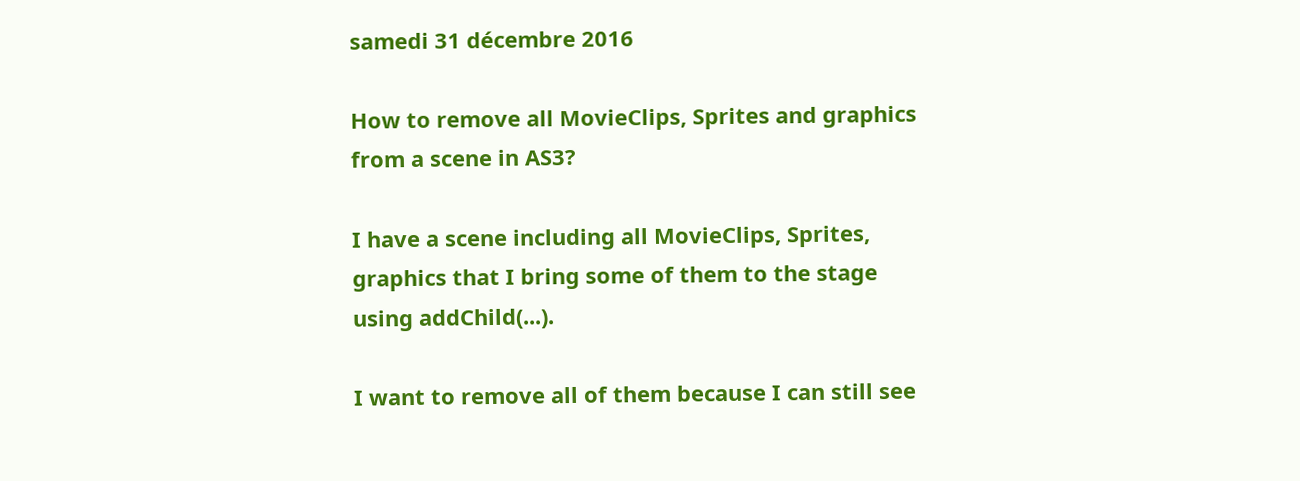samedi 31 décembre 2016

How to remove all MovieClips, Sprites and graphics from a scene in AS3?

I have a scene including all MovieClips, Sprites, graphics that I bring some of them to the stage using addChild(...).

I want to remove all of them because I can still see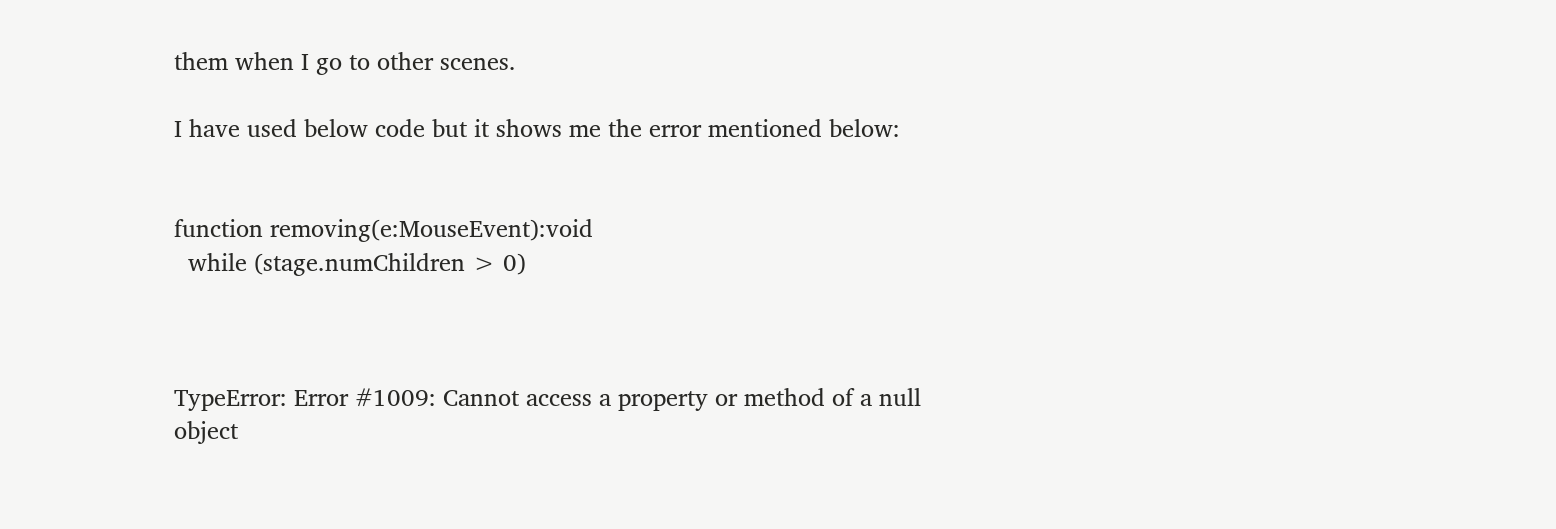them when I go to other scenes.

I have used below code but it shows me the error mentioned below:


function removing(e:MouseEvent):void
  while (stage.numChildren > 0)



TypeError: Error #1009: Cannot access a property or method of a null object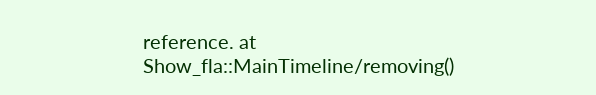reference. at Show_fla::MainTimeline/removing()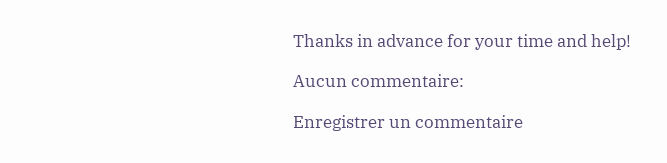Thanks in advance for your time and help!

Aucun commentaire:

Enregistrer un commentaire